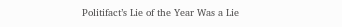Politifact’s Lie of the Year Was a Lie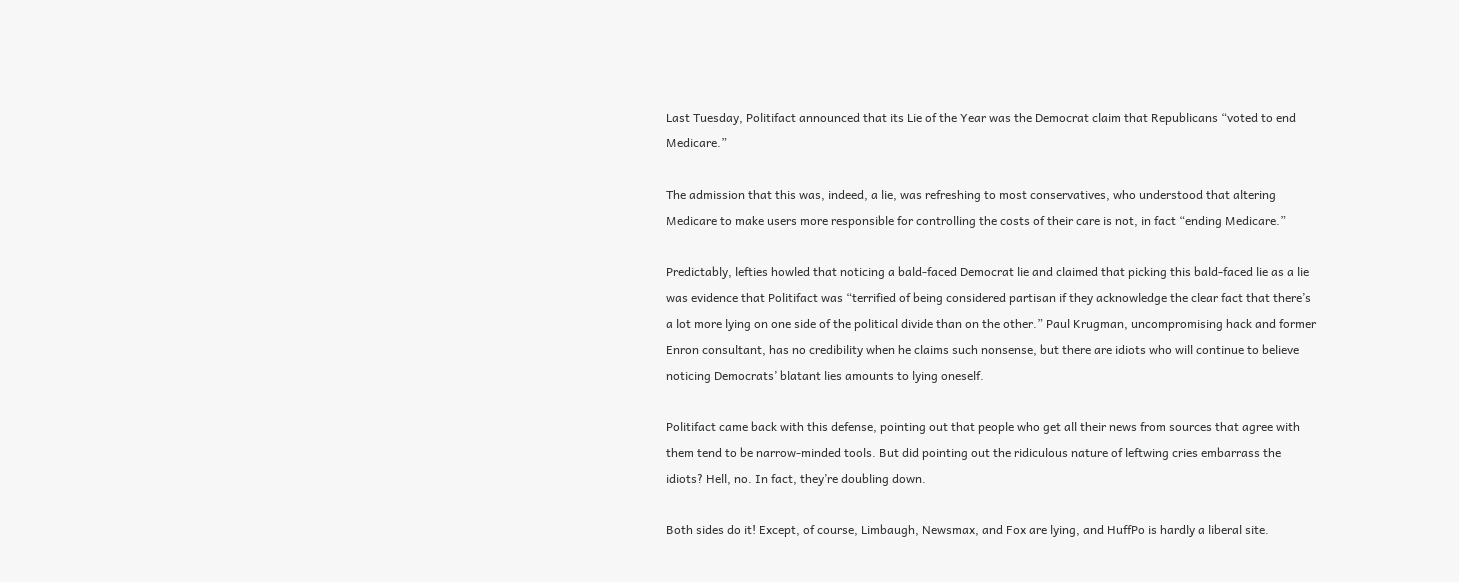Last Tuesday, Politifact announced that its Lie of the Year was the Democrat claim that Republicans “voted to end Medicare.”

The admission that this was, indeed, a lie, was refreshing to most conservatives, who understood that altering Medicare to make users more responsible for controlling the costs of their care is not, in fact “ending Medicare.”

Predictably, lefties howled that noticing a bald-faced Democrat lie and claimed that picking this bald-faced lie as a lie was evidence that Politifact was “terrified of being considered partisan if they acknowledge the clear fact that there’s a lot more lying on one side of the political divide than on the other.” Paul Krugman, uncompromising hack and former Enron consultant, has no credibility when he claims such nonsense, but there are idiots who will continue to believe noticing Democrats’ blatant lies amounts to lying oneself.

Politifact came back with this defense, pointing out that people who get all their news from sources that agree with them tend to be narrow-minded tools. But did pointing out the ridiculous nature of leftwing cries embarrass the idiots? Hell, no. In fact, they’re doubling down.

Both sides do it! Except, of course, Limbaugh, Newsmax, and Fox are lying, and HuffPo is hardly a liberal site.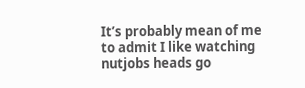It’s probably mean of me to admit I like watching nutjobs heads go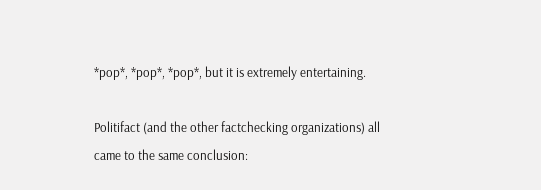*pop*, *pop*, *pop*, but it is extremely entertaining.

Politifact (and the other factchecking organizations) all came to the same conclusion: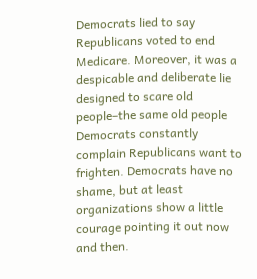Democrats lied to say Republicans voted to end Medicare. Moreover, it was a despicable and deliberate lie designed to scare old people–the same old people Democrats constantly complain Republicans want to frighten. Democrats have no shame, but at least organizations show a little courage pointing it out now and then.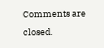Comments are closed.